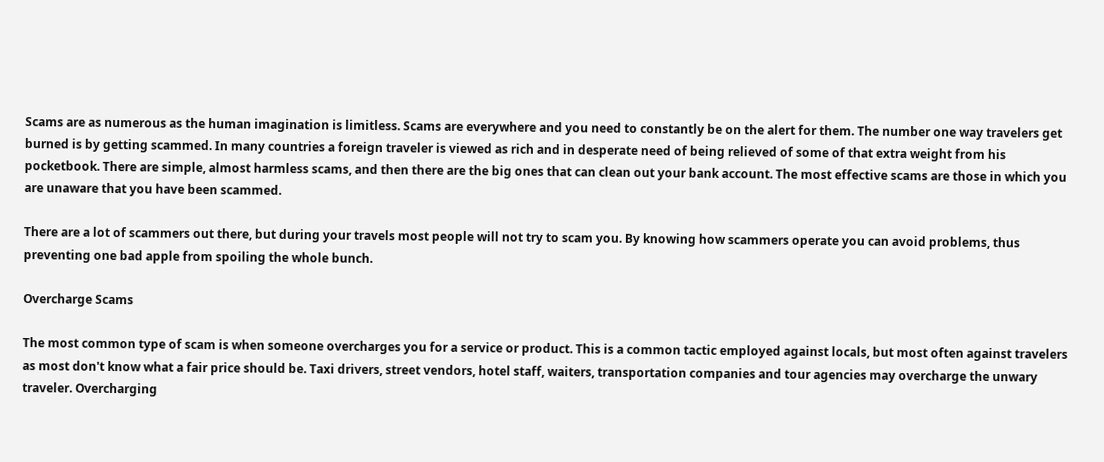Scams are as numerous as the human imagination is limitless. Scams are everywhere and you need to constantly be on the alert for them. The number one way travelers get burned is by getting scammed. In many countries a foreign traveler is viewed as rich and in desperate need of being relieved of some of that extra weight from his pocketbook. There are simple, almost harmless scams, and then there are the big ones that can clean out your bank account. The most effective scams are those in which you are unaware that you have been scammed.

There are a lot of scammers out there, but during your travels most people will not try to scam you. By knowing how scammers operate you can avoid problems, thus preventing one bad apple from spoiling the whole bunch.

Overcharge Scams

The most common type of scam is when someone overcharges you for a service or product. This is a common tactic employed against locals, but most often against travelers as most don't know what a fair price should be. Taxi drivers, street vendors, hotel staff, waiters, transportation companies and tour agencies may overcharge the unwary traveler. Overcharging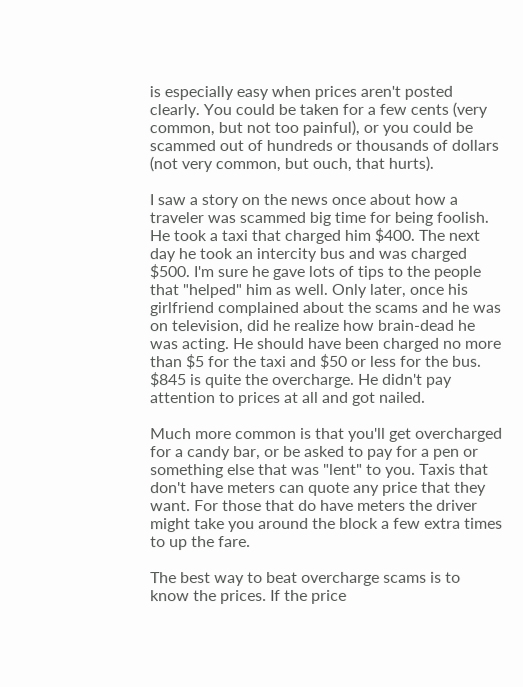is especially easy when prices aren't posted clearly. You could be taken for a few cents (very common, but not too painful), or you could be scammed out of hundreds or thousands of dollars (not very common, but ouch, that hurts).

I saw a story on the news once about how a traveler was scammed big time for being foolish. He took a taxi that charged him $400. The next day he took an intercity bus and was charged $500. I'm sure he gave lots of tips to the people that "helped" him as well. Only later, once his girlfriend complained about the scams and he was on television, did he realize how brain-dead he was acting. He should have been charged no more than $5 for the taxi and $50 or less for the bus. $845 is quite the overcharge. He didn't pay attention to prices at all and got nailed.

Much more common is that you'll get overcharged for a candy bar, or be asked to pay for a pen or something else that was "lent" to you. Taxis that don't have meters can quote any price that they want. For those that do have meters the driver might take you around the block a few extra times to up the fare.

The best way to beat overcharge scams is to know the prices. If the price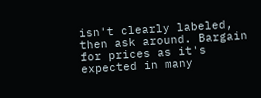isn't clearly labeled, then ask around. Bargain for prices as it's expected in many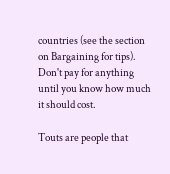countries (see the section on Bargaining for tips). Don't pay for anything until you know how much it should cost.

Touts are people that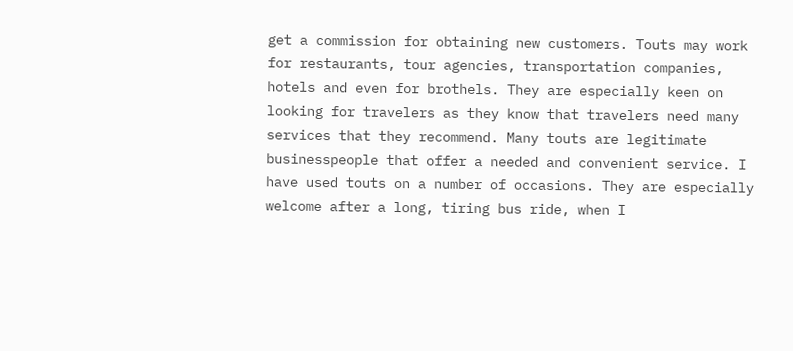get a commission for obtaining new customers. Touts may work for restaurants, tour agencies, transportation companies, hotels and even for brothels. They are especially keen on looking for travelers as they know that travelers need many services that they recommend. Many touts are legitimate businesspeople that offer a needed and convenient service. I have used touts on a number of occasions. They are especially welcome after a long, tiring bus ride, when I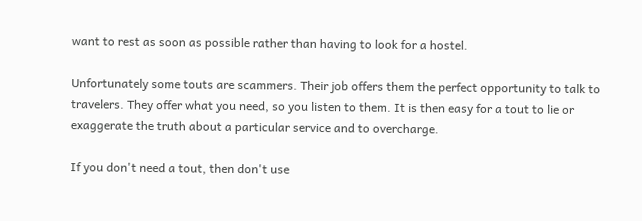want to rest as soon as possible rather than having to look for a hostel.

Unfortunately some touts are scammers. Their job offers them the perfect opportunity to talk to travelers. They offer what you need, so you listen to them. It is then easy for a tout to lie or exaggerate the truth about a particular service and to overcharge.

If you don't need a tout, then don't use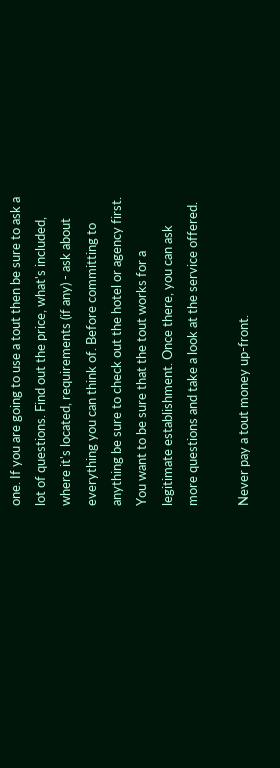one. If you are going to use a tout then be sure to ask a lot of questions. Find out the price, what's included, where it's located, requirements (if any) - ask about everything you can think of. Before committing to anything be sure to check out the hotel or agency first. You want to be sure that the tout works for a legitimate establishment. Once there, you can ask more questions and take a look at the service offered.

Never pay a tout money up-front.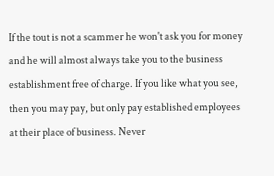If the tout is not a scammer he won't ask you for money and he will almost always take you to the business establishment free of charge. If you like what you see, then you may pay, but only pay established employees at their place of business. Never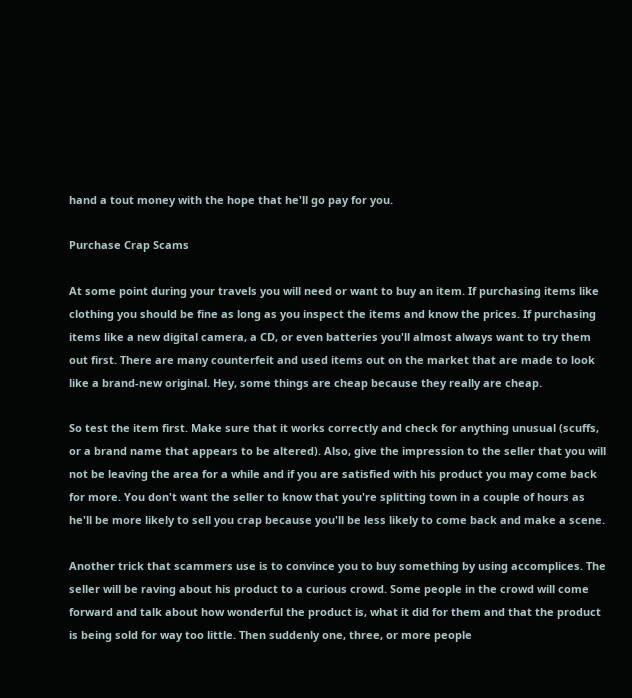hand a tout money with the hope that he'll go pay for you.

Purchase Crap Scams

At some point during your travels you will need or want to buy an item. If purchasing items like clothing you should be fine as long as you inspect the items and know the prices. If purchasing items like a new digital camera, a CD, or even batteries you'll almost always want to try them out first. There are many counterfeit and used items out on the market that are made to look like a brand-new original. Hey, some things are cheap because they really are cheap.

So test the item first. Make sure that it works correctly and check for anything unusual (scuffs, or a brand name that appears to be altered). Also, give the impression to the seller that you will not be leaving the area for a while and if you are satisfied with his product you may come back for more. You don't want the seller to know that you're splitting town in a couple of hours as he'll be more likely to sell you crap because you'll be less likely to come back and make a scene.

Another trick that scammers use is to convince you to buy something by using accomplices. The seller will be raving about his product to a curious crowd. Some people in the crowd will come forward and talk about how wonderful the product is, what it did for them and that the product is being sold for way too little. Then suddenly one, three, or more people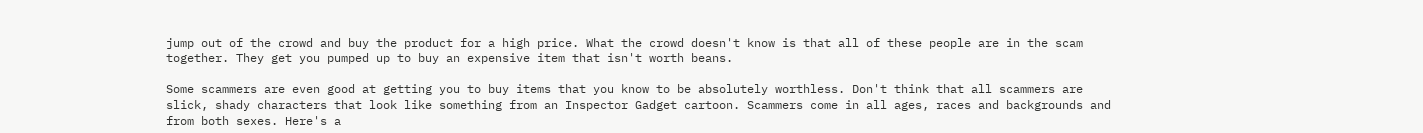jump out of the crowd and buy the product for a high price. What the crowd doesn't know is that all of these people are in the scam together. They get you pumped up to buy an expensive item that isn't worth beans.

Some scammers are even good at getting you to buy items that you know to be absolutely worthless. Don't think that all scammers are slick, shady characters that look like something from an Inspector Gadget cartoon. Scammers come in all ages, races and backgrounds and from both sexes. Here's a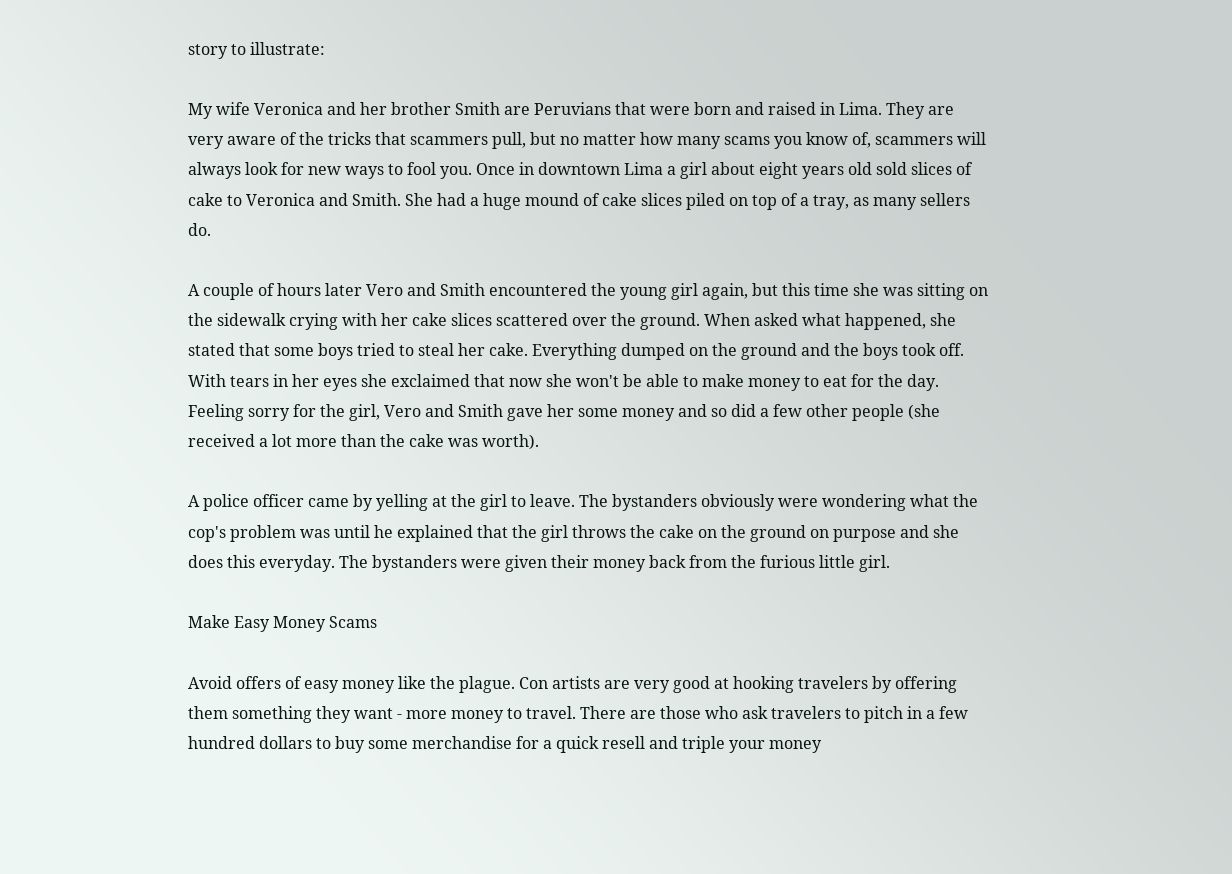story to illustrate:

My wife Veronica and her brother Smith are Peruvians that were born and raised in Lima. They are very aware of the tricks that scammers pull, but no matter how many scams you know of, scammers will always look for new ways to fool you. Once in downtown Lima a girl about eight years old sold slices of cake to Veronica and Smith. She had a huge mound of cake slices piled on top of a tray, as many sellers do.

A couple of hours later Vero and Smith encountered the young girl again, but this time she was sitting on the sidewalk crying with her cake slices scattered over the ground. When asked what happened, she stated that some boys tried to steal her cake. Everything dumped on the ground and the boys took off. With tears in her eyes she exclaimed that now she won't be able to make money to eat for the day. Feeling sorry for the girl, Vero and Smith gave her some money and so did a few other people (she received a lot more than the cake was worth).

A police officer came by yelling at the girl to leave. The bystanders obviously were wondering what the cop's problem was until he explained that the girl throws the cake on the ground on purpose and she does this everyday. The bystanders were given their money back from the furious little girl.

Make Easy Money Scams

Avoid offers of easy money like the plague. Con artists are very good at hooking travelers by offering them something they want - more money to travel. There are those who ask travelers to pitch in a few hundred dollars to buy some merchandise for a quick resell and triple your money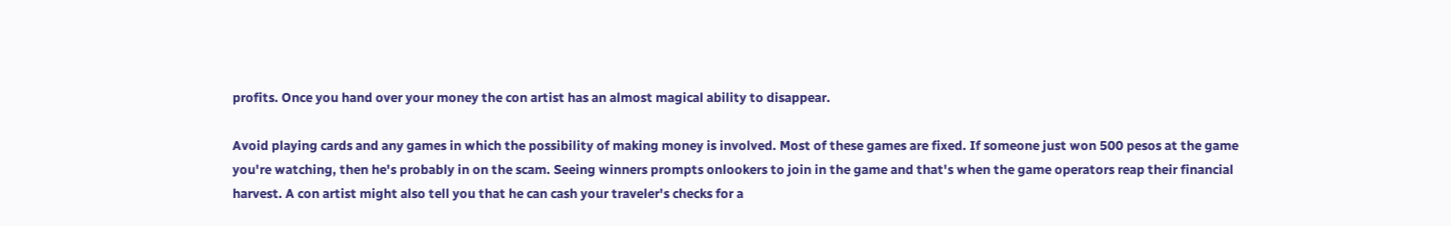profits. Once you hand over your money the con artist has an almost magical ability to disappear.

Avoid playing cards and any games in which the possibility of making money is involved. Most of these games are fixed. If someone just won 500 pesos at the game you're watching, then he's probably in on the scam. Seeing winners prompts onlookers to join in the game and that's when the game operators reap their financial harvest. A con artist might also tell you that he can cash your traveler's checks for a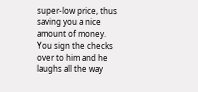super-low price, thus saving you a nice amount of money. You sign the checks over to him and he laughs all the way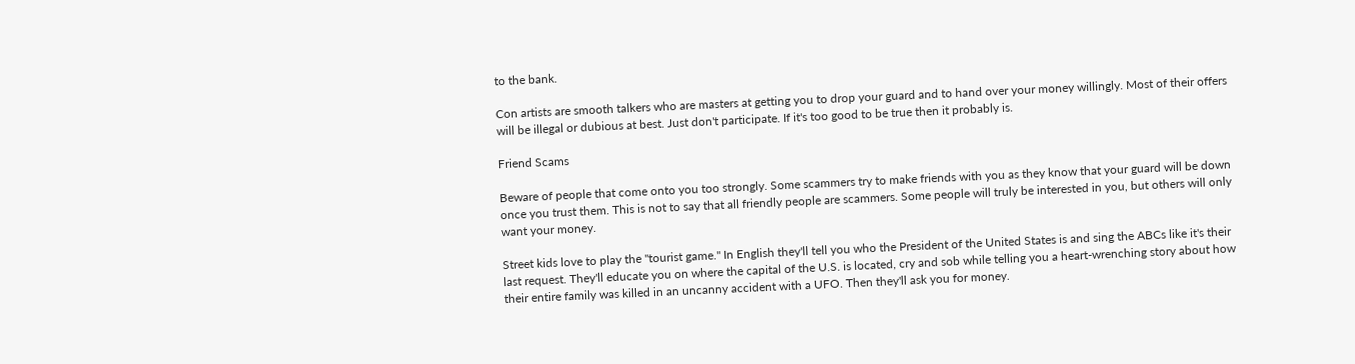to the bank.

Con artists are smooth talkers who are masters at getting you to drop your guard and to hand over your money willingly. Most of their offers will be illegal or dubious at best. Just don't participate. If it's too good to be true then it probably is.

Friend Scams

Beware of people that come onto you too strongly. Some scammers try to make friends with you as they know that your guard will be down once you trust them. This is not to say that all friendly people are scammers. Some people will truly be interested in you, but others will only want your money.

Street kids love to play the "tourist game." In English they'll tell you who the President of the United States is and sing the ABCs like it's their last request. They'll educate you on where the capital of the U.S. is located, cry and sob while telling you a heart-wrenching story about how their entire family was killed in an uncanny accident with a UFO. Then they'll ask you for money.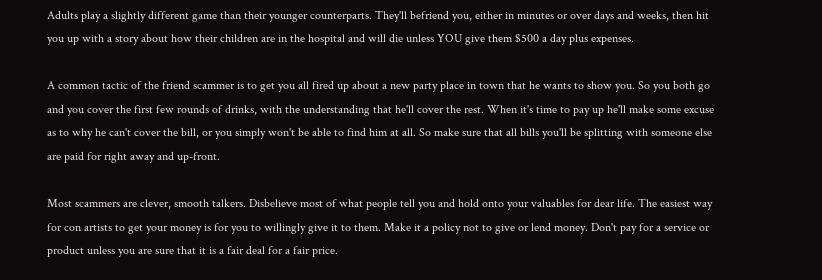Adults play a slightly different game than their younger counterparts. They'll befriend you, either in minutes or over days and weeks, then hit you up with a story about how their children are in the hospital and will die unless YOU give them $500 a day plus expenses.

A common tactic of the friend scammer is to get you all fired up about a new party place in town that he wants to show you. So you both go and you cover the first few rounds of drinks, with the understanding that he'll cover the rest. When it's time to pay up he'll make some excuse as to why he can't cover the bill, or you simply won't be able to find him at all. So make sure that all bills you'll be splitting with someone else are paid for right away and up-front.

Most scammers are clever, smooth talkers. Disbelieve most of what people tell you and hold onto your valuables for dear life. The easiest way for con artists to get your money is for you to willingly give it to them. Make it a policy not to give or lend money. Don't pay for a service or product unless you are sure that it is a fair deal for a fair price.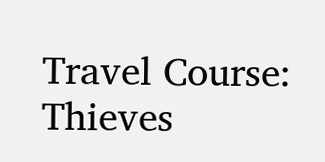Travel Course: Thieves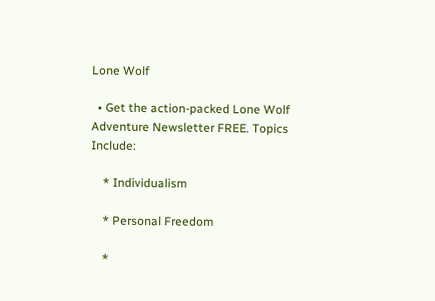Lone Wolf

  • Get the action-packed Lone Wolf Adventure Newsletter FREE. Topics Include:

    * Individualism

    * Personal Freedom

    *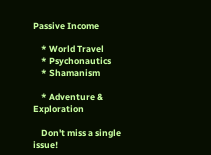Passive Income

    * World Travel
    * Psychonautics
    * Shamanism

    * Adventure & Exploration

    Don't miss a single issue!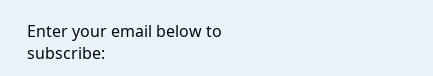Enter your email below to subscribe: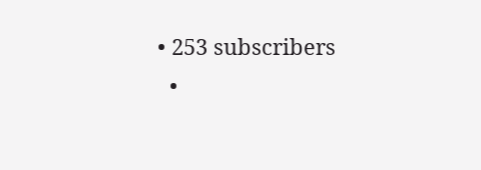• 253 subscribers
  •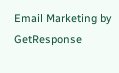Email Marketing by GetResponse